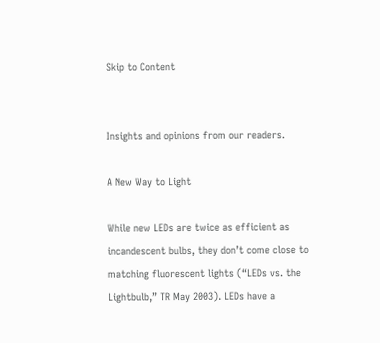Skip to Content


Insights and opinions from our readers.

A New Way to Light

While new LEDs are twice as efficient as incandescent bulbs, they don’t come close to matching fluorescent lights (“LEDs vs. the Lightbulb,” TR May 2003). LEDs have a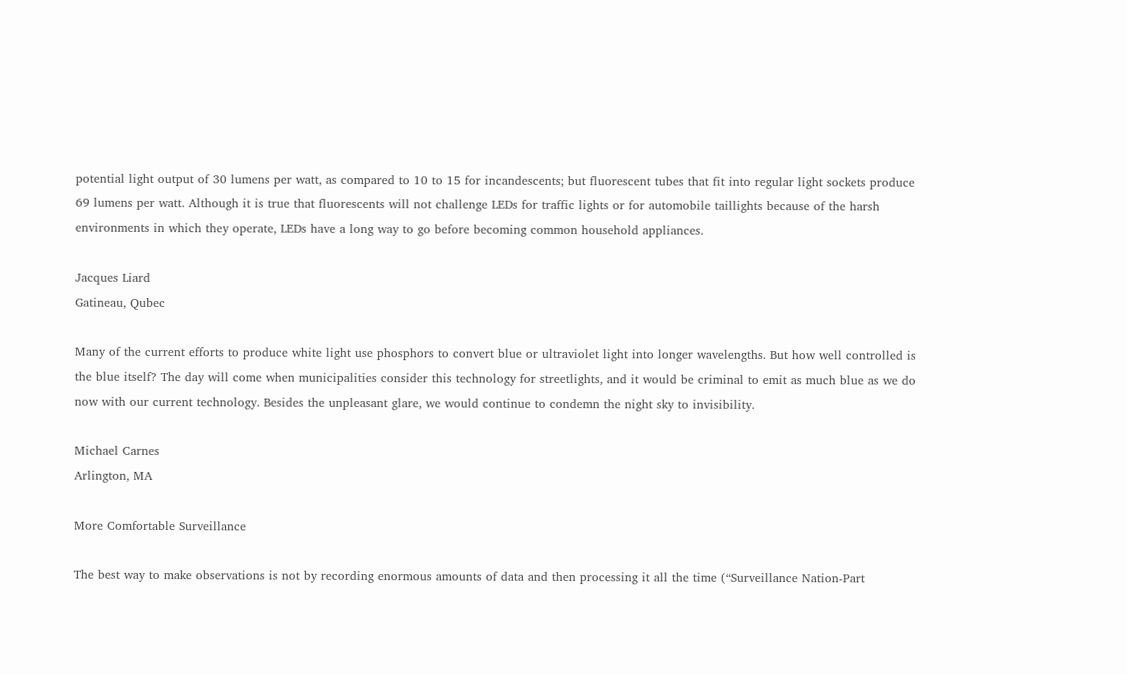potential light output of 30 lumens per watt, as compared to 10 to 15 for incandescents; but fluorescent tubes that fit into regular light sockets produce 69 lumens per watt. Although it is true that fluorescents will not challenge LEDs for traffic lights or for automobile taillights because of the harsh environments in which they operate, LEDs have a long way to go before becoming common household appliances.

Jacques Liard
Gatineau, Qubec

Many of the current efforts to produce white light use phosphors to convert blue or ultraviolet light into longer wavelengths. But how well controlled is the blue itself? The day will come when municipalities consider this technology for streetlights, and it would be criminal to emit as much blue as we do now with our current technology. Besides the unpleasant glare, we would continue to condemn the night sky to invisibility.

Michael Carnes
Arlington, MA

More Comfortable Surveillance

The best way to make observations is not by recording enormous amounts of data and then processing it all the time (“Surveillance Nation-Part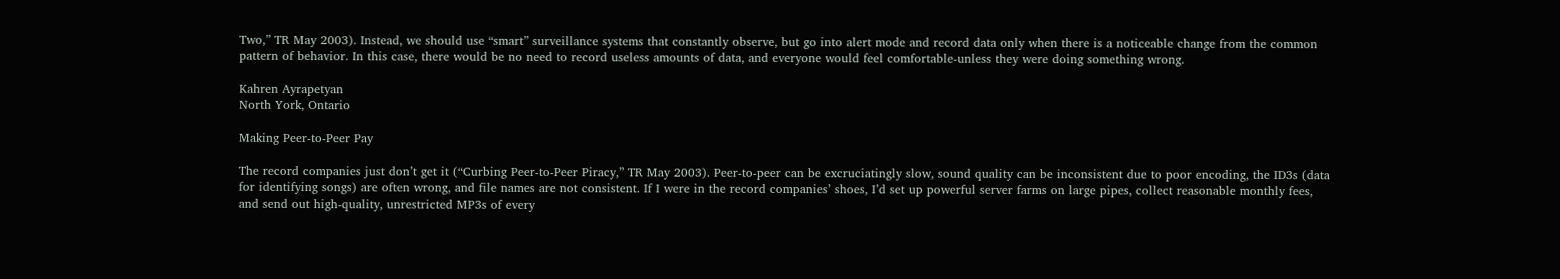Two,” TR May 2003). Instead, we should use “smart” surveillance systems that constantly observe, but go into alert mode and record data only when there is a noticeable change from the common pattern of behavior. In this case, there would be no need to record useless amounts of data, and everyone would feel comfortable-unless they were doing something wrong.

Kahren Ayrapetyan
North York, Ontario

Making Peer-to-Peer Pay

The record companies just don’t get it (“Curbing Peer-to-Peer Piracy,” TR May 2003). Peer-to-peer can be excruciatingly slow, sound quality can be inconsistent due to poor encoding, the ID3s (data for identifying songs) are often wrong, and file names are not consistent. If I were in the record companies’ shoes, I’d set up powerful server farms on large pipes, collect reasonable monthly fees, and send out high-quality, unrestricted MP3s of every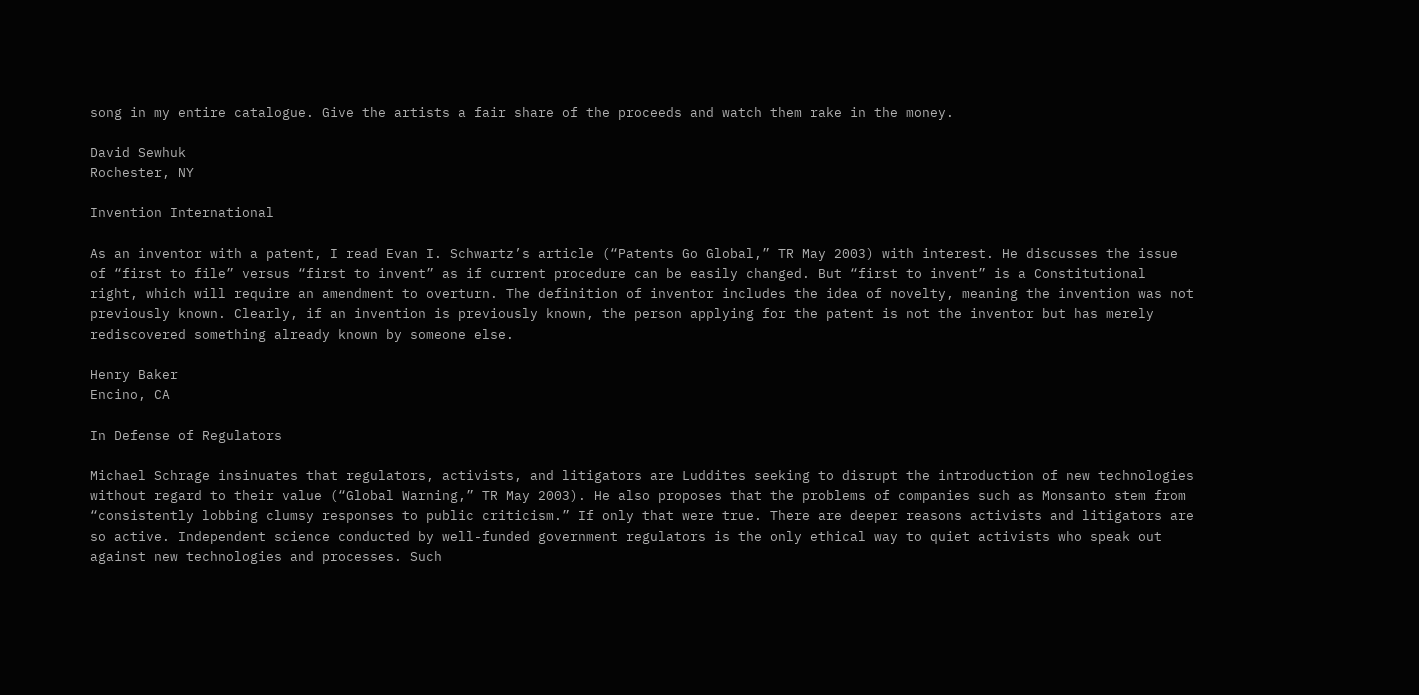song in my entire catalogue. Give the artists a fair share of the proceeds and watch them rake in the money.

David Sewhuk
Rochester, NY

Invention International

As an inventor with a patent, I read Evan I. Schwartz’s article (“Patents Go Global,” TR May 2003) with interest. He discusses the issue of “first to file” versus “first to invent” as if current procedure can be easily changed. But “first to invent” is a Constitutional right, which will require an amendment to overturn. The definition of inventor includes the idea of novelty, meaning the invention was not previously known. Clearly, if an invention is previously known, the person applying for the patent is not the inventor but has merely rediscovered something already known by someone else.

Henry Baker
Encino, CA

In Defense of Regulators

Michael Schrage insinuates that regulators, activists, and litigators are Luddites seeking to disrupt the introduction of new technologies without regard to their value (“Global Warning,” TR May 2003). He also proposes that the problems of companies such as Monsanto stem from “consistently lobbing clumsy responses to public criticism.” If only that were true. There are deeper reasons activists and litigators are so active. Independent science conducted by well-funded government regulators is the only ethical way to quiet activists who speak out against new technologies and processes. Such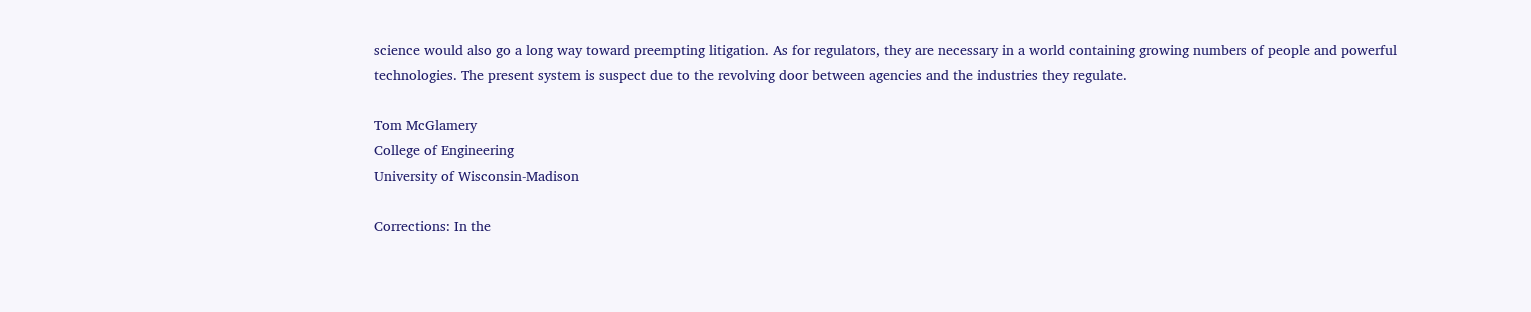science would also go a long way toward preempting litigation. As for regulators, they are necessary in a world containing growing numbers of people and powerful technologies. The present system is suspect due to the revolving door between agencies and the industries they regulate.

Tom McGlamery
College of Engineering
University of Wisconsin-Madison

Corrections: In the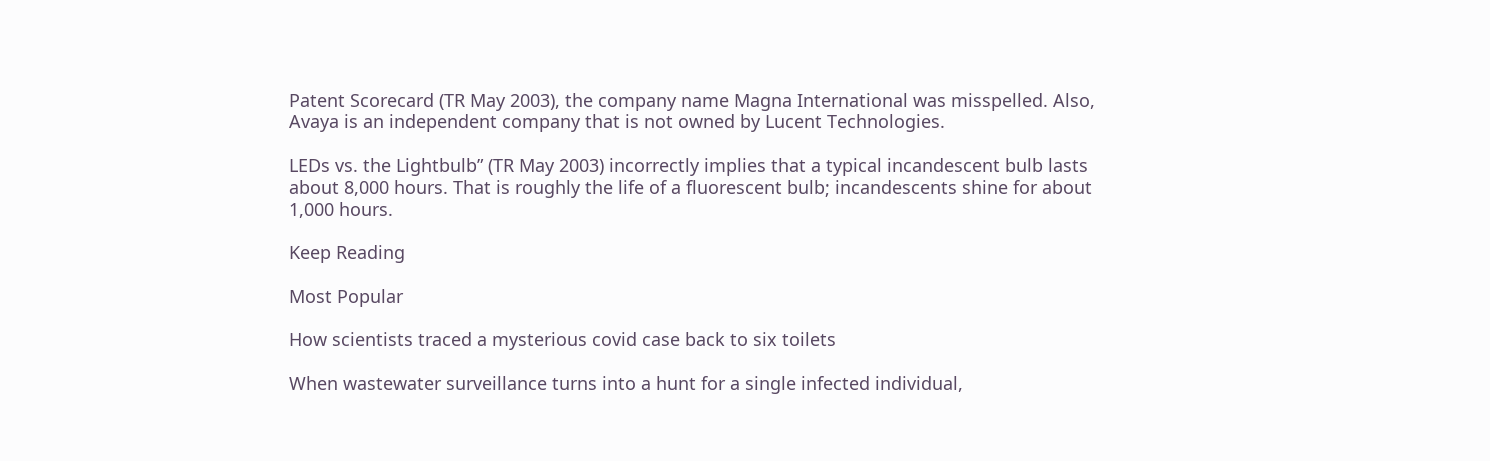Patent Scorecard (TR May 2003), the company name Magna International was misspelled. Also, Avaya is an independent company that is not owned by Lucent Technologies.

LEDs vs. the Lightbulb” (TR May 2003) incorrectly implies that a typical incandescent bulb lasts about 8,000 hours. That is roughly the life of a fluorescent bulb; incandescents shine for about 1,000 hours.

Keep Reading

Most Popular

How scientists traced a mysterious covid case back to six toilets

When wastewater surveillance turns into a hunt for a single infected individual,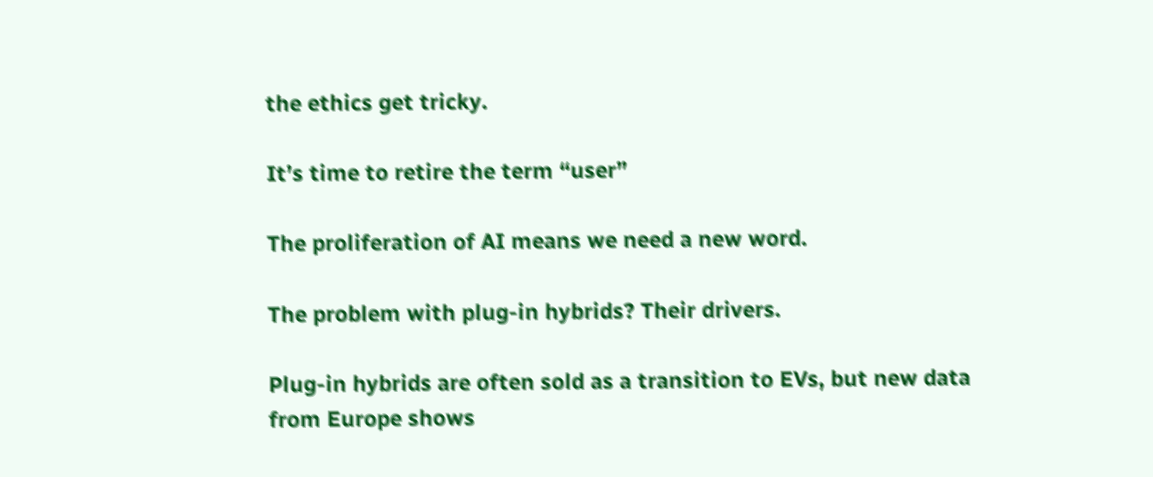the ethics get tricky.

It’s time to retire the term “user”

The proliferation of AI means we need a new word.

The problem with plug-in hybrids? Their drivers.

Plug-in hybrids are often sold as a transition to EVs, but new data from Europe shows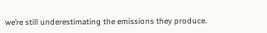we’re still underestimating the emissions they produce.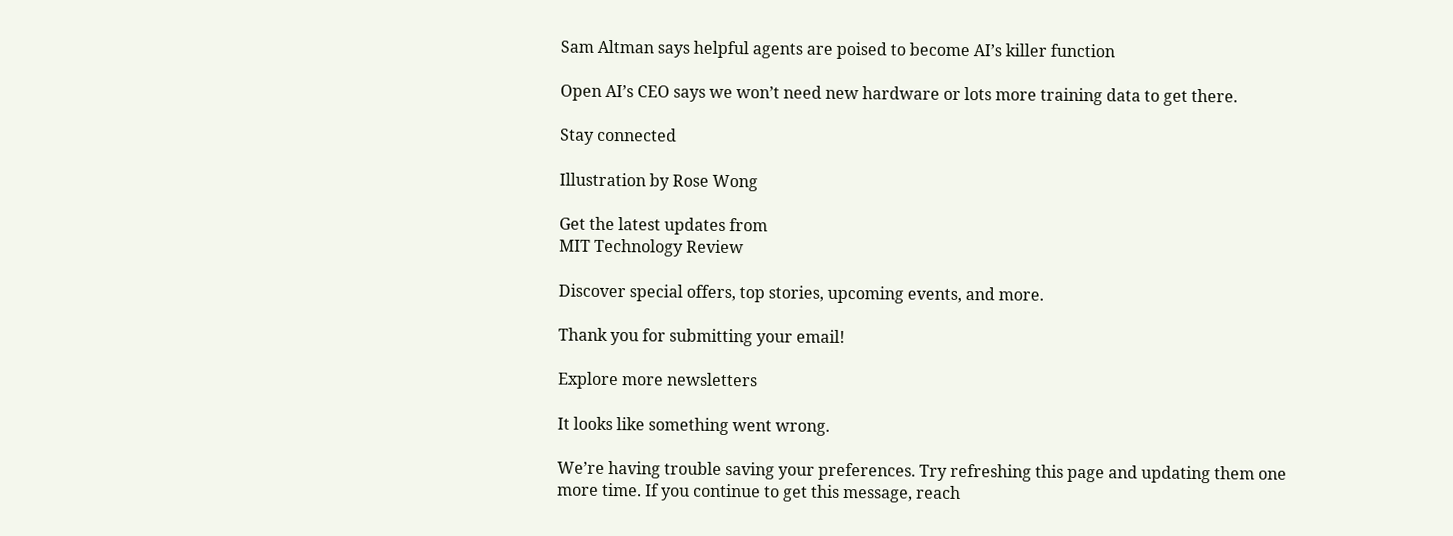Sam Altman says helpful agents are poised to become AI’s killer function

Open AI’s CEO says we won’t need new hardware or lots more training data to get there.

Stay connected

Illustration by Rose Wong

Get the latest updates from
MIT Technology Review

Discover special offers, top stories, upcoming events, and more.

Thank you for submitting your email!

Explore more newsletters

It looks like something went wrong.

We’re having trouble saving your preferences. Try refreshing this page and updating them one more time. If you continue to get this message, reach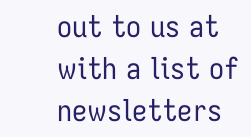out to us at with a list of newsletters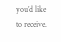you’d like to receive.